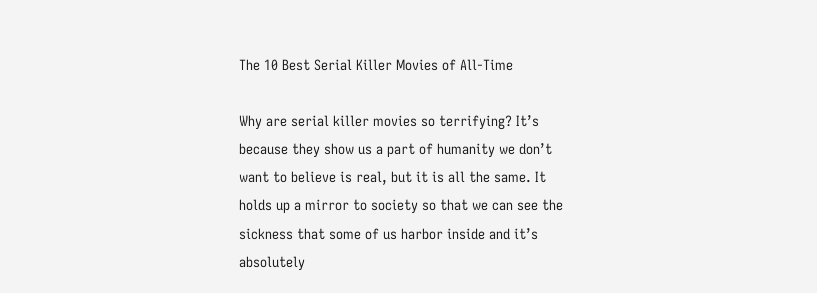The 10 Best Serial Killer Movies of All-Time

Why are serial killer movies so terrifying? It’s because they show us a part of humanity we don’t want to believe is real, but it is all the same. It holds up a mirror to society so that we can see the sickness that some of us harbor inside and it’s absolutely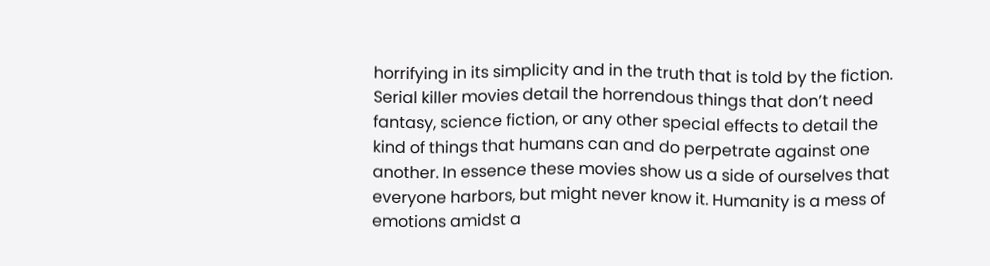horrifying in its simplicity and in the truth that is told by the fiction. Serial killer movies detail the horrendous things that don’t need fantasy, science fiction, or any other special effects to detail the kind of things that humans can and do perpetrate against one another. In essence these movies show us a side of ourselves that everyone harbors, but might never know it. Humanity is a mess of emotions amidst a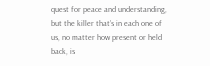quest for peace and understanding, but the killer that’s in each one of us, no matter how present or held back, is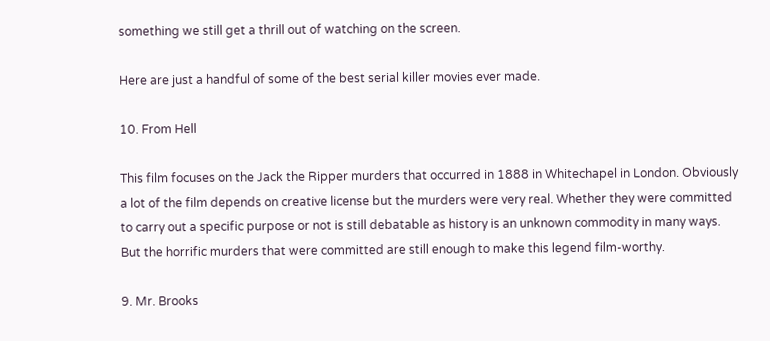something we still get a thrill out of watching on the screen.

Here are just a handful of some of the best serial killer movies ever made.

10. From Hell

This film focuses on the Jack the Ripper murders that occurred in 1888 in Whitechapel in London. Obviously a lot of the film depends on creative license but the murders were very real. Whether they were committed to carry out a specific purpose or not is still debatable as history is an unknown commodity in many ways. But the horrific murders that were committed are still enough to make this legend film-worthy.

9. Mr. Brooks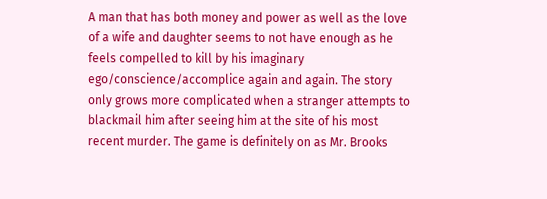A man that has both money and power as well as the love of a wife and daughter seems to not have enough as he feels compelled to kill by his imaginary ego/conscience/accomplice again and again. The story only grows more complicated when a stranger attempts to blackmail him after seeing him at the site of his most recent murder. The game is definitely on as Mr. Brooks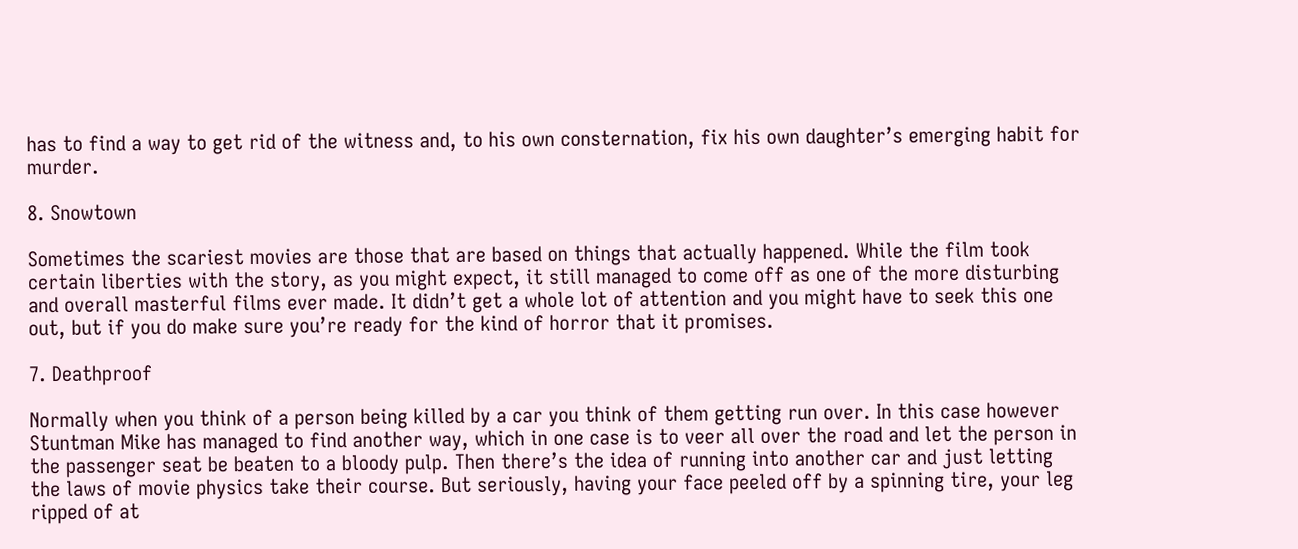has to find a way to get rid of the witness and, to his own consternation, fix his own daughter’s emerging habit for murder.

8. Snowtown

Sometimes the scariest movies are those that are based on things that actually happened. While the film took certain liberties with the story, as you might expect, it still managed to come off as one of the more disturbing and overall masterful films ever made. It didn’t get a whole lot of attention and you might have to seek this one out, but if you do make sure you’re ready for the kind of horror that it promises.

7. Deathproof

Normally when you think of a person being killed by a car you think of them getting run over. In this case however Stuntman Mike has managed to find another way, which in one case is to veer all over the road and let the person in the passenger seat be beaten to a bloody pulp. Then there’s the idea of running into another car and just letting the laws of movie physics take their course. But seriously, having your face peeled off by a spinning tire, your leg ripped of at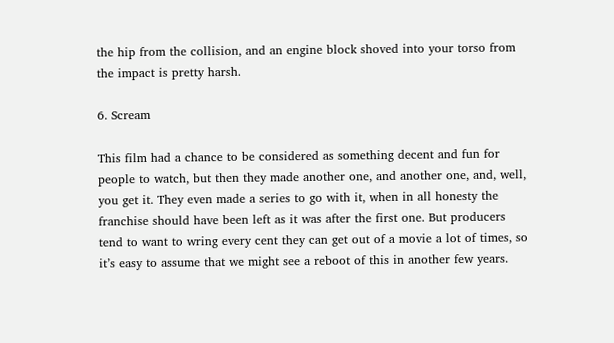the hip from the collision, and an engine block shoved into your torso from the impact is pretty harsh.

6. Scream

This film had a chance to be considered as something decent and fun for people to watch, but then they made another one, and another one, and, well, you get it. They even made a series to go with it, when in all honesty the franchise should have been left as it was after the first one. But producers tend to want to wring every cent they can get out of a movie a lot of times, so it’s easy to assume that we might see a reboot of this in another few years.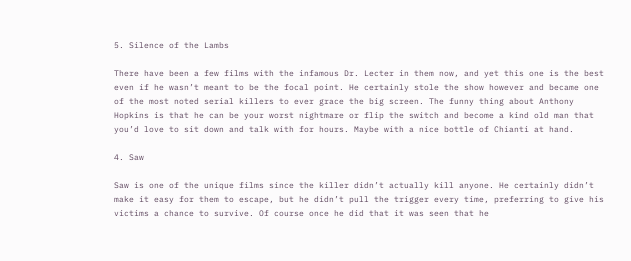5. Silence of the Lambs

There have been a few films with the infamous Dr. Lecter in them now, and yet this one is the best even if he wasn’t meant to be the focal point. He certainly stole the show however and became one of the most noted serial killers to ever grace the big screen. The funny thing about Anthony Hopkins is that he can be your worst nightmare or flip the switch and become a kind old man that you’d love to sit down and talk with for hours. Maybe with a nice bottle of Chianti at hand.

4. Saw

Saw is one of the unique films since the killer didn’t actually kill anyone. He certainly didn’t make it easy for them to escape, but he didn’t pull the trigger every time, preferring to give his victims a chance to survive. Of course once he did that it was seen that he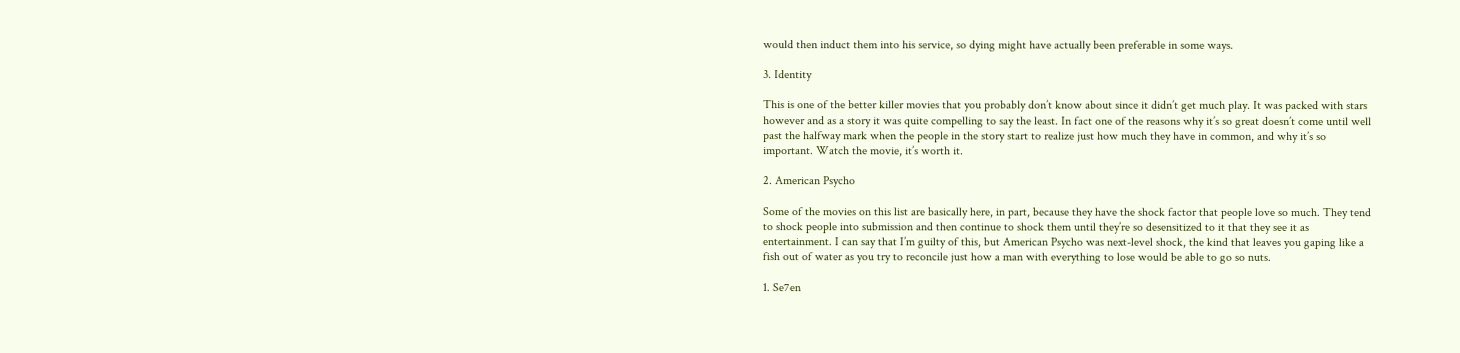would then induct them into his service, so dying might have actually been preferable in some ways.

3. Identity

This is one of the better killer movies that you probably don’t know about since it didn’t get much play. It was packed with stars however and as a story it was quite compelling to say the least. In fact one of the reasons why it’s so great doesn’t come until well past the halfway mark when the people in the story start to realize just how much they have in common, and why it’s so important. Watch the movie, it’s worth it.

2. American Psycho

Some of the movies on this list are basically here, in part, because they have the shock factor that people love so much. They tend to shock people into submission and then continue to shock them until they’re so desensitized to it that they see it as entertainment. I can say that I’m guilty of this, but American Psycho was next-level shock, the kind that leaves you gaping like a fish out of water as you try to reconcile just how a man with everything to lose would be able to go so nuts.

1. Se7en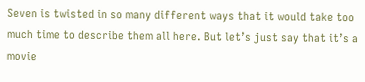Seven is twisted in so many different ways that it would take too much time to describe them all here. But let’s just say that it’s a movie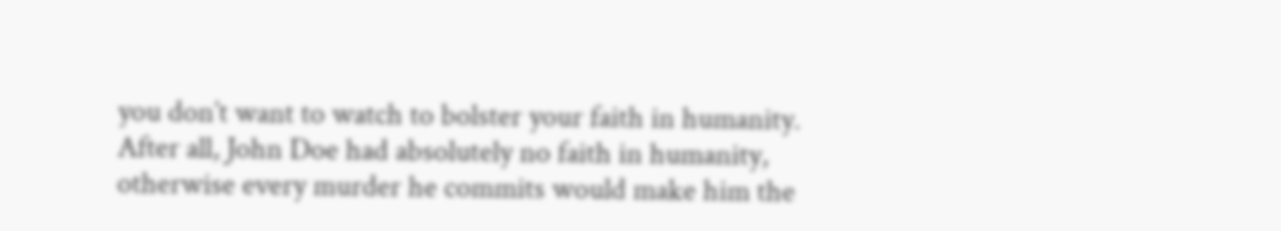you don’t want to watch to bolster your faith in humanity. After all, John Doe had absolutely no faith in humanity, otherwise every murder he commits would make him the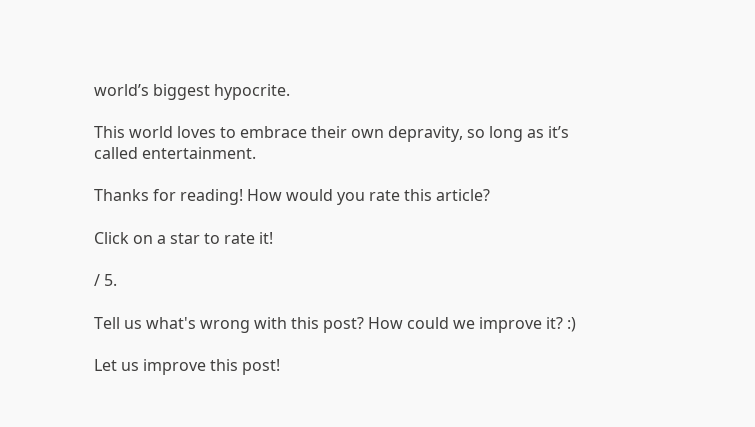world’s biggest hypocrite.

This world loves to embrace their own depravity, so long as it’s called entertainment.

Thanks for reading! How would you rate this article?

Click on a star to rate it!

/ 5.

Tell us what's wrong with this post? How could we improve it? :)

Let us improve this post!